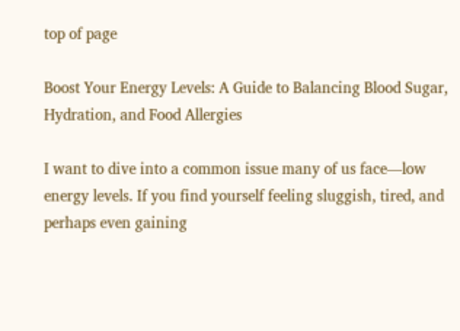top of page

Boost Your Energy Levels: A Guide to Balancing Blood Sugar, Hydration, and Food Allergies

I want to dive into a common issue many of us face—low energy levels. If you find yourself feeling sluggish, tired, and perhaps even gaining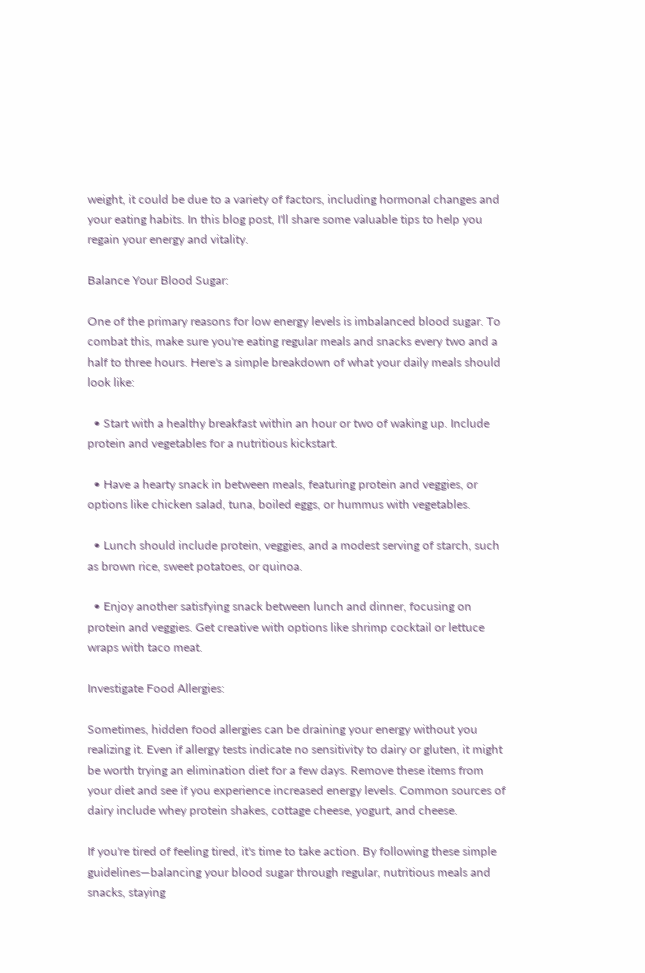weight, it could be due to a variety of factors, including hormonal changes and your eating habits. In this blog post, I'll share some valuable tips to help you regain your energy and vitality.

Balance Your Blood Sugar:

One of the primary reasons for low energy levels is imbalanced blood sugar. To combat this, make sure you're eating regular meals and snacks every two and a half to three hours. Here's a simple breakdown of what your daily meals should look like:

  • Start with a healthy breakfast within an hour or two of waking up. Include protein and vegetables for a nutritious kickstart.

  • Have a hearty snack in between meals, featuring protein and veggies, or options like chicken salad, tuna, boiled eggs, or hummus with vegetables.

  • Lunch should include protein, veggies, and a modest serving of starch, such as brown rice, sweet potatoes, or quinoa.

  • Enjoy another satisfying snack between lunch and dinner, focusing on protein and veggies. Get creative with options like shrimp cocktail or lettuce wraps with taco meat.

Investigate Food Allergies:

Sometimes, hidden food allergies can be draining your energy without you realizing it. Even if allergy tests indicate no sensitivity to dairy or gluten, it might be worth trying an elimination diet for a few days. Remove these items from your diet and see if you experience increased energy levels. Common sources of dairy include whey protein shakes, cottage cheese, yogurt, and cheese.

If you're tired of feeling tired, it's time to take action. By following these simple guidelines—balancing your blood sugar through regular, nutritious meals and snacks, staying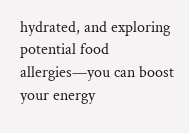hydrated, and exploring potential food allergies—you can boost your energy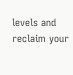levels and reclaim your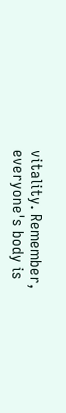vitality. Remember, everyone's body is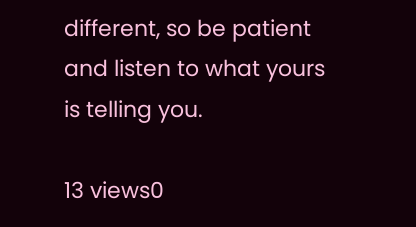different, so be patient and listen to what yours is telling you.

13 views0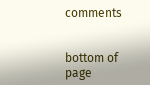comments


bottom of page